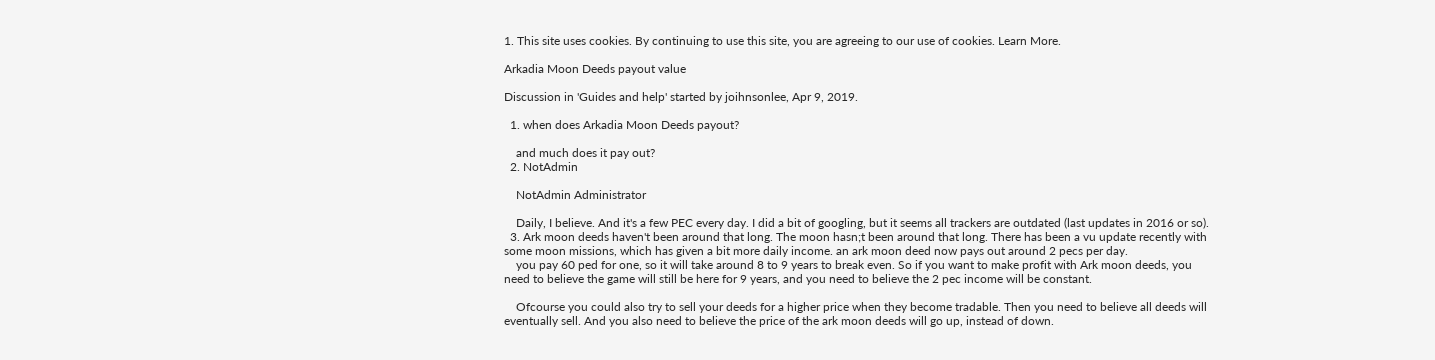1. This site uses cookies. By continuing to use this site, you are agreeing to our use of cookies. Learn More.

Arkadia Moon Deeds payout value

Discussion in 'Guides and help' started by joihnsonlee, Apr 9, 2019.

  1. when does Arkadia Moon Deeds payout?

    and much does it pay out?
  2. NotAdmin

    NotAdmin Administrator

    Daily, I believe. And it's a few PEC every day. I did a bit of googling, but it seems all trackers are outdated (last updates in 2016 or so).
  3. Ark moon deeds haven't been around that long. The moon hasn;t been around that long. There has been a vu update recently with some moon missions, which has given a bit more daily income. an ark moon deed now pays out around 2 pecs per day.
    you pay 60 ped for one, so it will take around 8 to 9 years to break even. So if you want to make profit with Ark moon deeds, you need to believe the game will still be here for 9 years, and you need to believe the 2 pec income will be constant.

    Ofcourse you could also try to sell your deeds for a higher price when they become tradable. Then you need to believe all deeds will eventually sell. And you also need to believe the price of the ark moon deeds will go up, instead of down.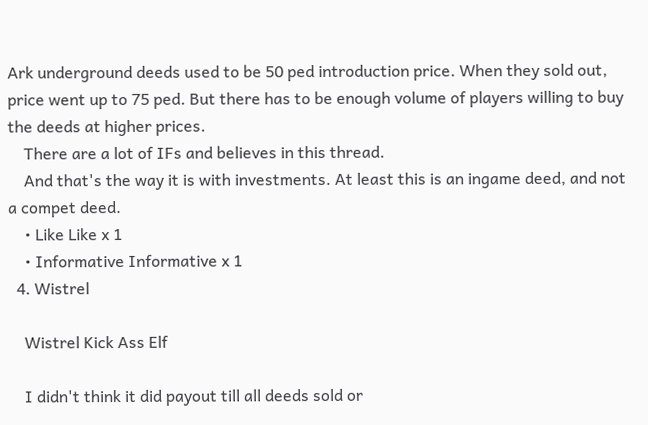Ark underground deeds used to be 50 ped introduction price. When they sold out, price went up to 75 ped. But there has to be enough volume of players willing to buy the deeds at higher prices.
    There are a lot of IFs and believes in this thread.
    And that's the way it is with investments. At least this is an ingame deed, and not a compet deed.
    • Like Like x 1
    • Informative Informative x 1
  4. Wistrel

    Wistrel Kick Ass Elf

    I didn't think it did payout till all deeds sold or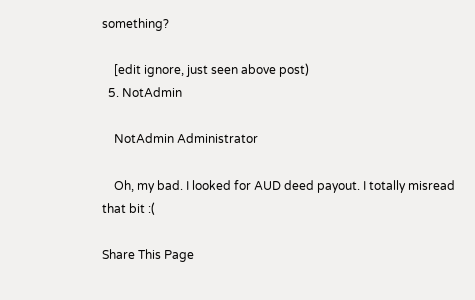something?

    [edit ignore, just seen above post)
  5. NotAdmin

    NotAdmin Administrator

    Oh, my bad. I looked for AUD deed payout. I totally misread that bit :(

Share This Page